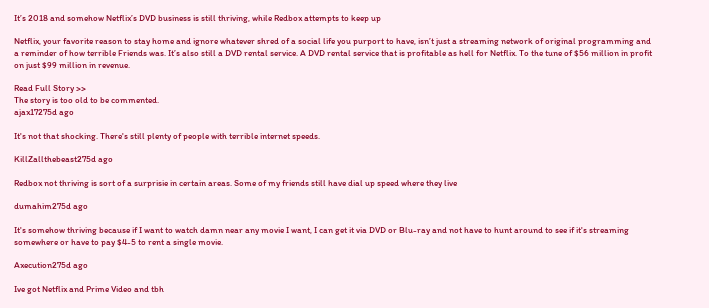It’s 2018 and somehow Netflix’s DVD business is still thriving, while Redbox attempts to keep up

Netflix, your favorite reason to stay home and ignore whatever shred of a social life you purport to have, isn’t just a streaming network of original programming and a reminder of how terrible Friends was. It’s also still a DVD rental service. A DVD rental service that is profitable as hell for Netflix. To the tune of $56 million in profit on just $99 million in revenue.

Read Full Story >>
The story is too old to be commented.
ajax17275d ago

It's not that shocking. There's still plenty of people with terrible internet speeds.

KillZallthebeast275d ago

Redbox not thriving is sort of a surprisie in certain areas. Some of my friends still have dial up speed where they live

dumahim275d ago

It's somehow thriving because if I want to watch damn near any movie I want, I can get it via DVD or Blu-ray and not have to hunt around to see if it's streaming somewhere or have to pay $4-5 to rent a single movie.

Axecution275d ago

Ive got Netflix and Prime Video and tbh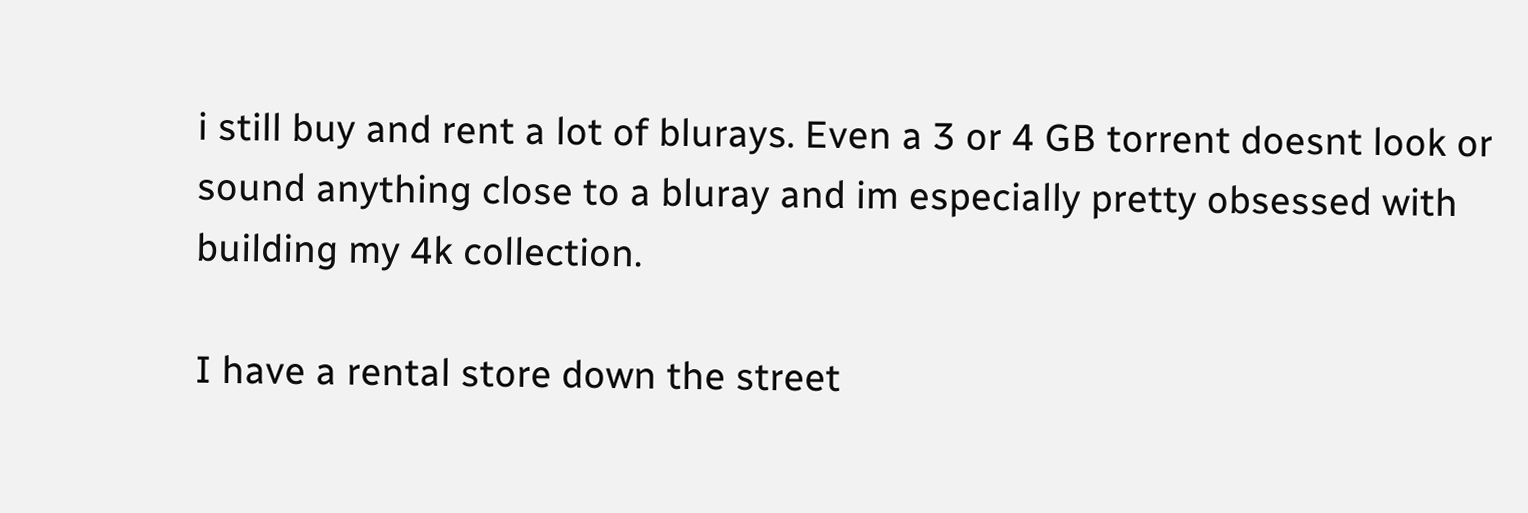i still buy and rent a lot of blurays. Even a 3 or 4 GB torrent doesnt look or sound anything close to a bluray and im especially pretty obsessed with building my 4k collection.

I have a rental store down the street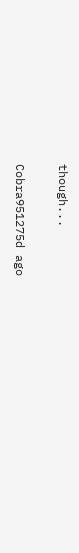though...

Cobra951275d ago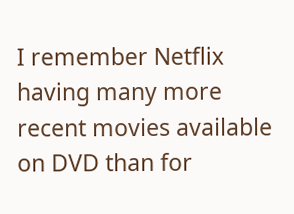I remember Netflix having many more recent movies available on DVD than for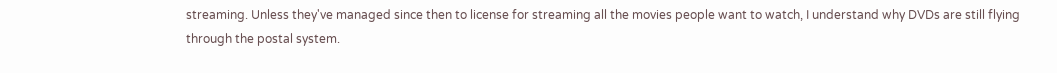streaming. Unless they've managed since then to license for streaming all the movies people want to watch, I understand why DVDs are still flying through the postal system.